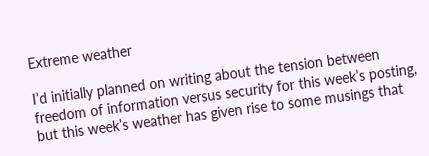Extreme weather

I’d initially planned on writing about the tension between freedom of information versus security for this week’s posting, but this week’s weather has given rise to some musings that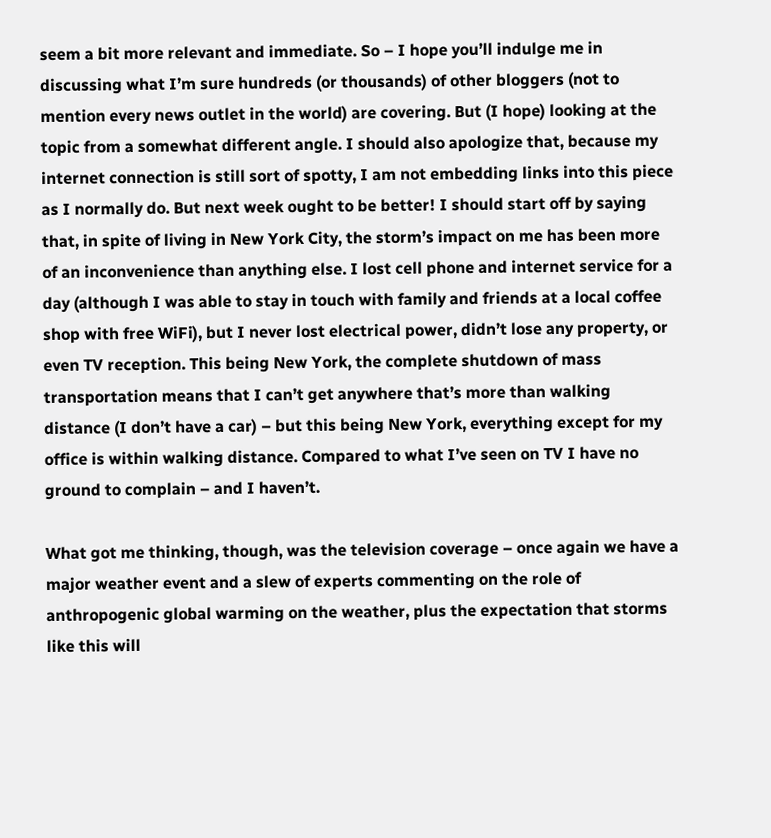seem a bit more relevant and immediate. So – I hope you’ll indulge me in discussing what I’m sure hundreds (or thousands) of other bloggers (not to mention every news outlet in the world) are covering. But (I hope) looking at the topic from a somewhat different angle. I should also apologize that, because my internet connection is still sort of spotty, I am not embedding links into this piece as I normally do. But next week ought to be better! I should start off by saying that, in spite of living in New York City, the storm’s impact on me has been more of an inconvenience than anything else. I lost cell phone and internet service for a day (although I was able to stay in touch with family and friends at a local coffee shop with free WiFi), but I never lost electrical power, didn’t lose any property, or even TV reception. This being New York, the complete shutdown of mass transportation means that I can’t get anywhere that’s more than walking distance (I don’t have a car) – but this being New York, everything except for my office is within walking distance. Compared to what I’ve seen on TV I have no ground to complain – and I haven’t.

What got me thinking, though, was the television coverage – once again we have a major weather event and a slew of experts commenting on the role of anthropogenic global warming on the weather, plus the expectation that storms like this will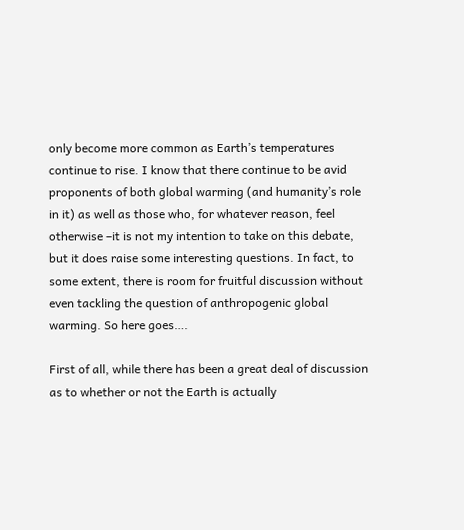only become more common as Earth’s temperatures continue to rise. I know that there continue to be avid proponents of both global warming (and humanity’s role in it) as well as those who, for whatever reason, feel otherwise –it is not my intention to take on this debate, but it does raise some interesting questions. In fact, to some extent, there is room for fruitful discussion without even tackling the question of anthropogenic global warming. So here goes….

First of all, while there has been a great deal of discussion as to whether or not the Earth is actually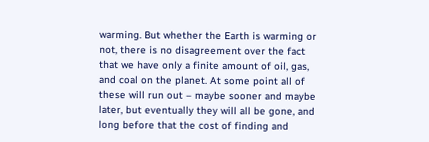warming. But whether the Earth is warming or not, there is no disagreement over the fact that we have only a finite amount of oil, gas, and coal on the planet. At some point all of these will run out – maybe sooner and maybe later, but eventually they will all be gone, and long before that the cost of finding and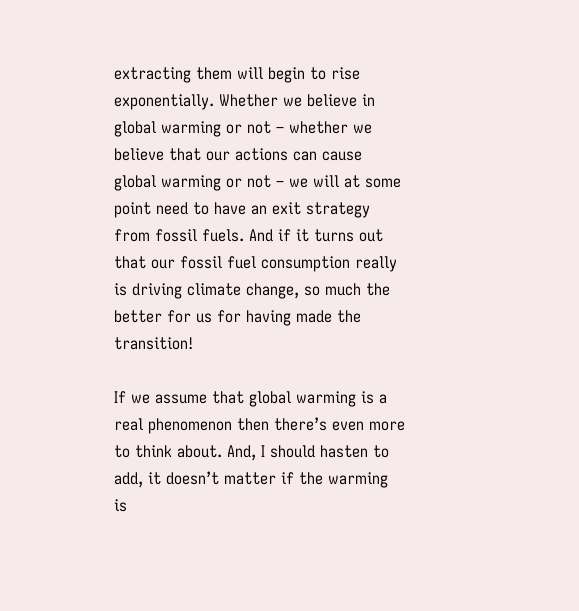extracting them will begin to rise exponentially. Whether we believe in global warming or not – whether we believe that our actions can cause global warming or not – we will at some point need to have an exit strategy from fossil fuels. And if it turns out that our fossil fuel consumption really is driving climate change, so much the better for us for having made the transition!

If we assume that global warming is a real phenomenon then there’s even more to think about. And, I should hasten to add, it doesn’t matter if the warming is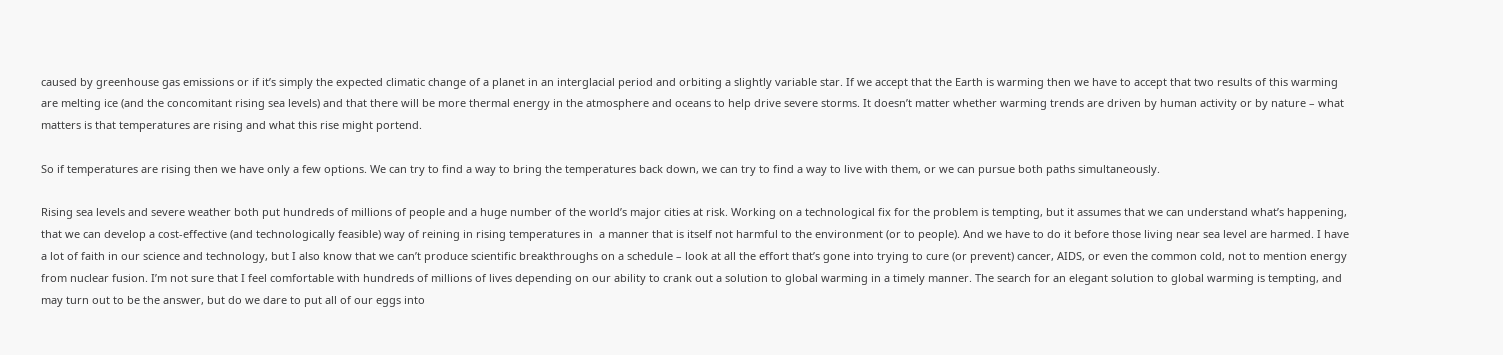caused by greenhouse gas emissions or if it’s simply the expected climatic change of a planet in an interglacial period and orbiting a slightly variable star. If we accept that the Earth is warming then we have to accept that two results of this warming are melting ice (and the concomitant rising sea levels) and that there will be more thermal energy in the atmosphere and oceans to help drive severe storms. It doesn’t matter whether warming trends are driven by human activity or by nature – what matters is that temperatures are rising and what this rise might portend.

So if temperatures are rising then we have only a few options. We can try to find a way to bring the temperatures back down, we can try to find a way to live with them, or we can pursue both paths simultaneously.

Rising sea levels and severe weather both put hundreds of millions of people and a huge number of the world’s major cities at risk. Working on a technological fix for the problem is tempting, but it assumes that we can understand what’s happening, that we can develop a cost-effective (and technologically feasible) way of reining in rising temperatures in  a manner that is itself not harmful to the environment (or to people). And we have to do it before those living near sea level are harmed. I have a lot of faith in our science and technology, but I also know that we can’t produce scientific breakthroughs on a schedule – look at all the effort that’s gone into trying to cure (or prevent) cancer, AIDS, or even the common cold, not to mention energy from nuclear fusion. I’m not sure that I feel comfortable with hundreds of millions of lives depending on our ability to crank out a solution to global warming in a timely manner. The search for an elegant solution to global warming is tempting, and may turn out to be the answer, but do we dare to put all of our eggs into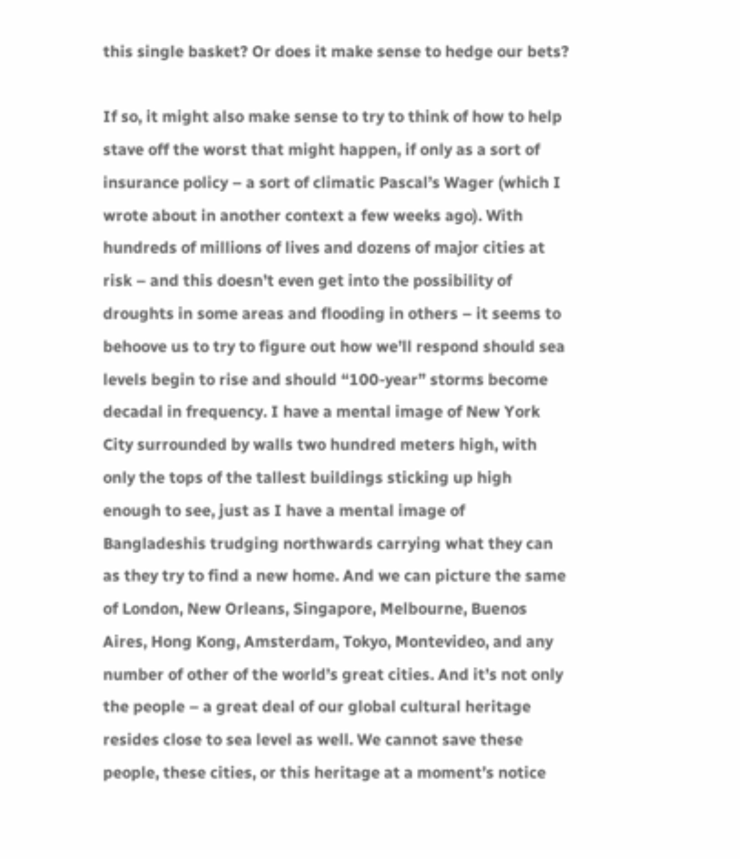this single basket? Or does it make sense to hedge our bets?

If so, it might also make sense to try to think of how to help stave off the worst that might happen, if only as a sort of insurance policy – a sort of climatic Pascal’s Wager (which I wrote about in another context a few weeks ago). With hundreds of millions of lives and dozens of major cities at risk – and this doesn’t even get into the possibility of droughts in some areas and flooding in others – it seems to behoove us to try to figure out how we’ll respond should sea levels begin to rise and should “100-year” storms become decadal in frequency. I have a mental image of New York City surrounded by walls two hundred meters high, with only the tops of the tallest buildings sticking up high enough to see, just as I have a mental image of Bangladeshis trudging northwards carrying what they can as they try to find a new home. And we can picture the same of London, New Orleans, Singapore, Melbourne, Buenos Aires, Hong Kong, Amsterdam, Tokyo, Montevideo, and any number of other of the world’s great cities. And it’s not only the people – a great deal of our global cultural heritage resides close to sea level as well. We cannot save these people, these cities, or this heritage at a moment’s notice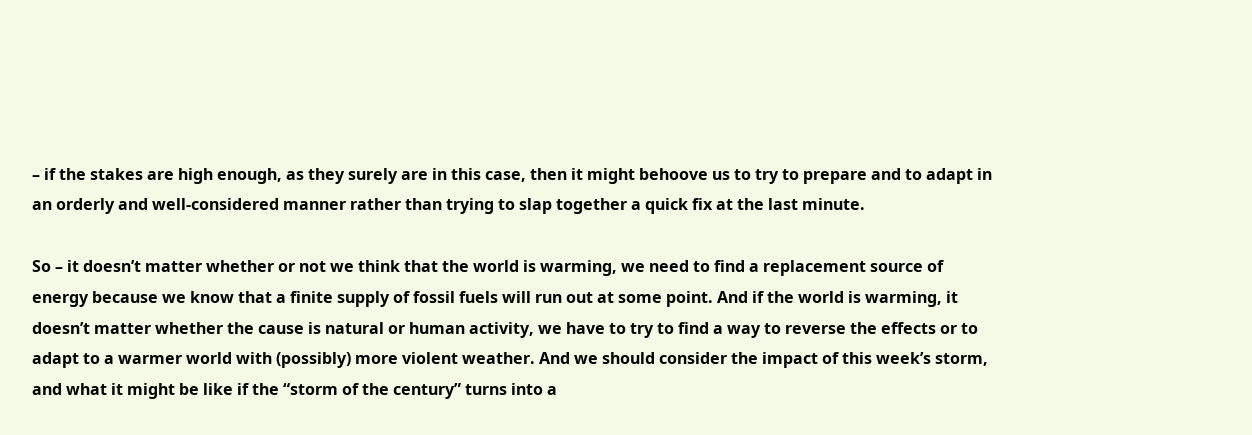– if the stakes are high enough, as they surely are in this case, then it might behoove us to try to prepare and to adapt in an orderly and well-considered manner rather than trying to slap together a quick fix at the last minute.

So – it doesn’t matter whether or not we think that the world is warming, we need to find a replacement source of energy because we know that a finite supply of fossil fuels will run out at some point. And if the world is warming, it doesn’t matter whether the cause is natural or human activity, we have to try to find a way to reverse the effects or to adapt to a warmer world with (possibly) more violent weather. And we should consider the impact of this week’s storm, and what it might be like if the “storm of the century” turns into a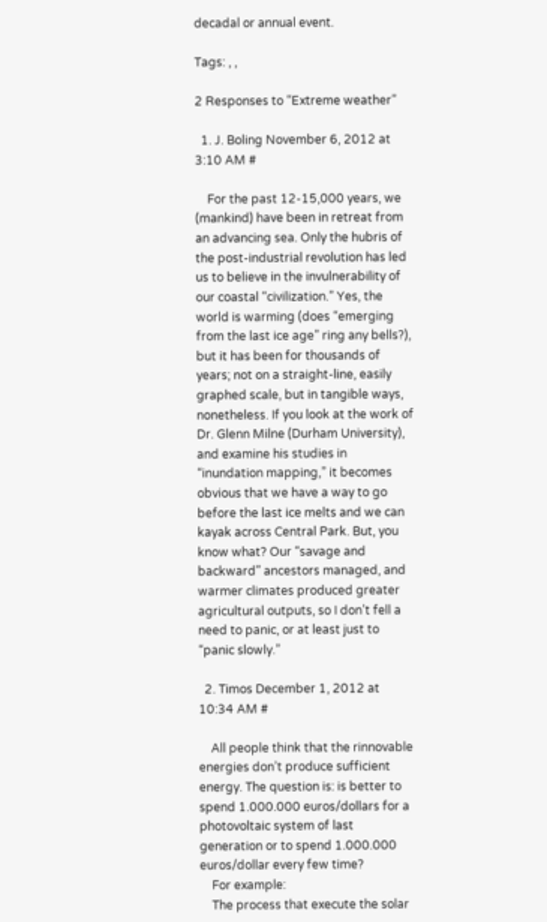decadal or annual event.

Tags: , ,

2 Responses to “Extreme weather”

  1. J. Boling November 6, 2012 at 3:10 AM #

    For the past 12-15,000 years, we (mankind) have been in retreat from an advancing sea. Only the hubris of the post-industrial revolution has led us to believe in the invulnerability of our coastal “civilization.” Yes, the world is warming (does “emerging from the last ice age” ring any bells?), but it has been for thousands of years; not on a straight-line, easily graphed scale, but in tangible ways, nonetheless. If you look at the work of Dr. Glenn Milne (Durham University), and examine his studies in “inundation mapping,” it becomes obvious that we have a way to go before the last ice melts and we can kayak across Central Park. But, you know what? Our “savage and backward” ancestors managed, and warmer climates produced greater agricultural outputs, so I don’t fell a need to panic, or at least just to “panic slowly.”

  2. Timos December 1, 2012 at 10:34 AM #

    All people think that the rinnovable energies don’t produce sufficient energy. The question is: is better to spend 1.000.000 euros/dollars for a photovoltaic system of last generation or to spend 1.000.000 euros/dollar every few time?
    For example:
    The process that execute the solar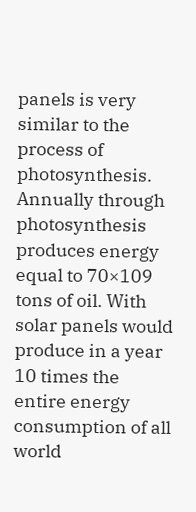panels is very similar to the process of photosynthesis. Annually through photosynthesis produces energy equal to 70×109 tons of oil. With solar panels would produce in a year 10 times the entire energy consumption of all world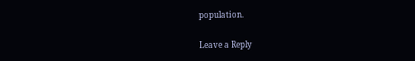population.

Leave a Reply